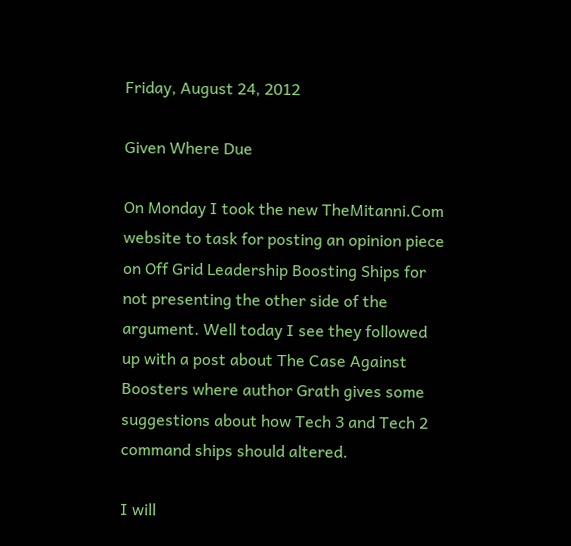Friday, August 24, 2012

Given Where Due

On Monday I took the new TheMitanni.Com website to task for posting an opinion piece on Off Grid Leadership Boosting Ships for not presenting the other side of the argument. Well today I see they followed up with a post about The Case Against Boosters where author Grath gives some suggestions about how Tech 3 and Tech 2 command ships should altered.

I will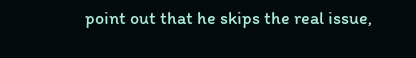point out that he skips the real issue,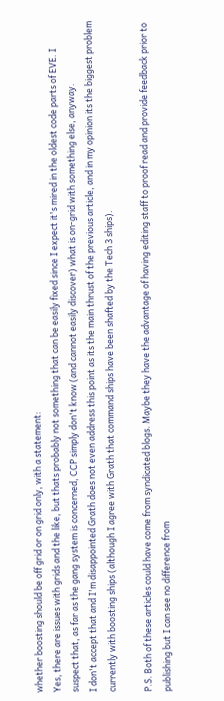whether boosting should be off grid or on grid only, with a statement:
Yes, there are issues with grids and the like, but thats probably not something that can be easily fixed since I expect it's mired in the oldest code parts of EVE. I suspect that, as far as the gang system is concerned, CCP simply don't know (and cannot easily discover) what is on-grid with something else, anyway.
I don't accept that and I'm disappointed Grath does not even address this point as its the main thrust of the previous article, and in my opinion its the biggest problem currently with boosting ships (although I agree with Grath that command ships have been shafted by the Tech 3 ships).

P.S. Both of these articles could have come from syndicated blogs. Maybe they have the advantage of having editing staff to proof read and provide feedback prior to publishing but I can see no difference from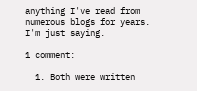anything I've read from numerous blogs for years. I'm just saying.

1 comment:

  1. Both were written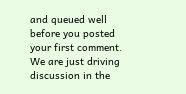and queued well before you posted your first comment. We are just driving discussion in the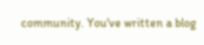community. You've written a blog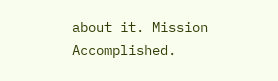about it. Mission Accomplished.